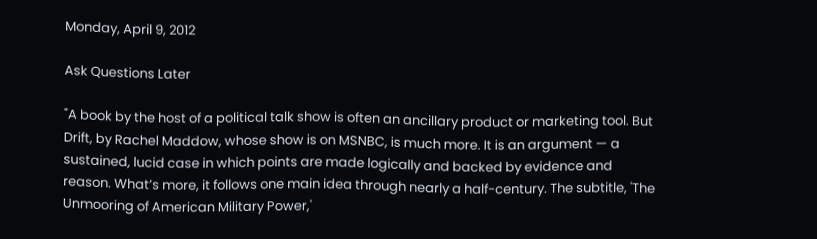Monday, April 9, 2012

Ask Questions Later

"A book by the host of a political talk show is often an ancillary product or marketing tool. But Drift, by Rachel Maddow, whose show is on MSNBC, is much more. It is an argument — a sustained, lucid case in which points are made logically and backed by evidence and reason. What’s more, it follows one main idea through nearly a half-century. The subtitle, 'The Unmooring of American Military Power,'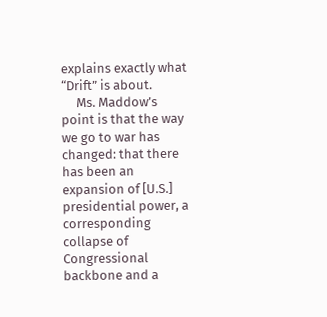explains exactly what “Drift” is about.
     Ms. Maddow’s point is that the way we go to war has changed: that there has been an expansion of [U.S.] presidential power, a corresponding collapse of Congressional backbone and a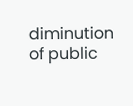diminution of public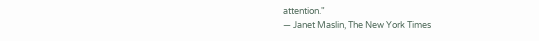attention."
— Janet Maslin, The New York Times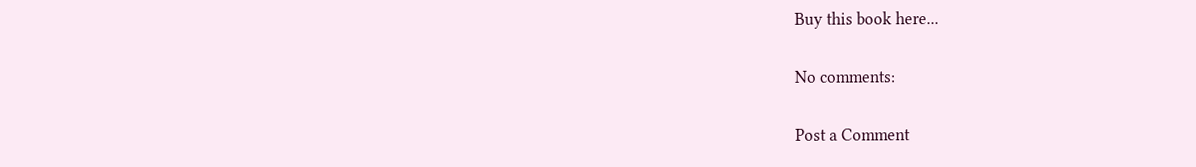Buy this book here...

No comments:

Post a Comment